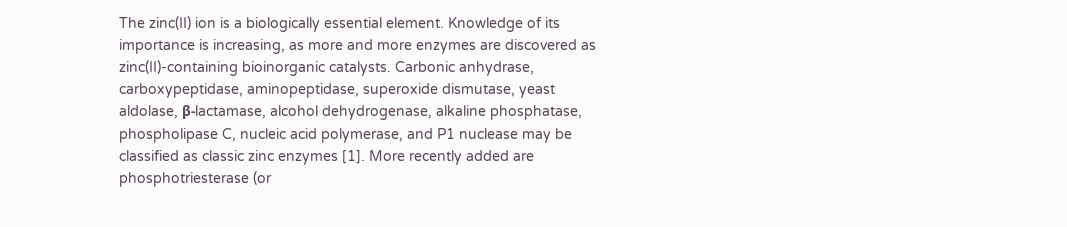The zinc(II) ion is a biologically essential element. Knowledge of its importance is increasing, as more and more enzymes are discovered as zinc(II)-containing bioinorganic catalysts. Carbonic anhydrase, carboxypeptidase, aminopeptidase, superoxide dismutase, yeast aldolase, β-lactamase, alcohol dehydrogenase, alkaline phosphatase, phospholipase C, nucleic acid polymerase, and P1 nuclease may be classified as classic zinc enzymes [1]. More recently added are phosphotriesterase (or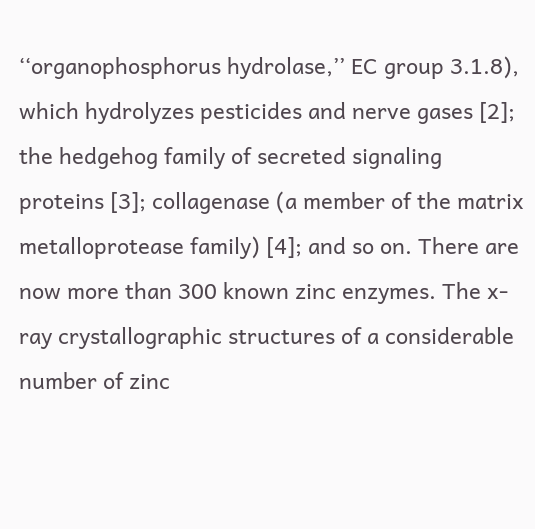‘‘organophosphorus hydrolase,’’ EC group 3.1.8), which hydrolyzes pesticides and nerve gases [2]; the hedgehog family of secreted signaling proteins [3]; collagenase (a member of the matrix metalloprotease family) [4]; and so on. There are now more than 300 known zinc enzymes. The x-ray crystallographic structures of a considerable number of zinc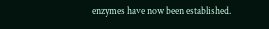enzymes have now been established.